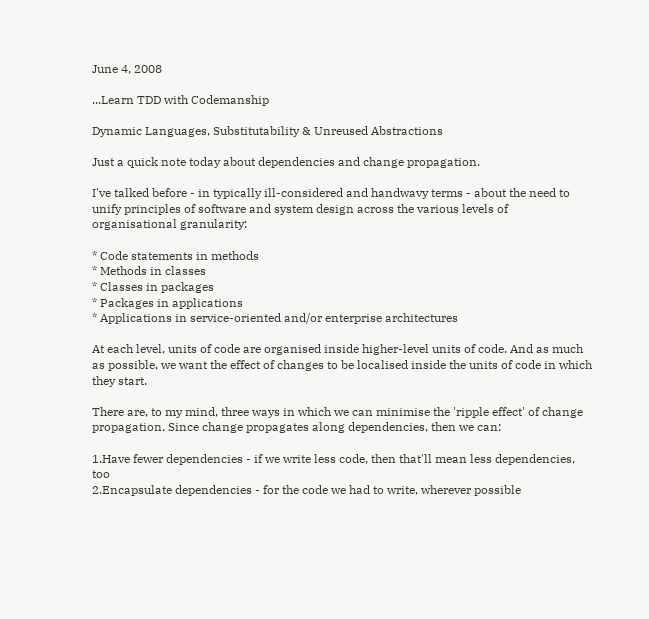June 4, 2008

...Learn TDD with Codemanship

Dynamic Languages, Substitutability & Unreused Abstractions

Just a quick note today about dependencies and change propagation.

I've talked before - in typically ill-considered and handwavy terms - about the need to unify principles of software and system design across the various levels of organisational granularity:

* Code statements in methods
* Methods in classes
* Classes in packages
* Packages in applications
* Applications in service-oriented and/or enterprise architectures

At each level, units of code are organised inside higher-level units of code. And as much as possible, we want the effect of changes to be localised inside the units of code in which they start.

There are, to my mind, three ways in which we can minimise the 'ripple effect' of change propagation. Since change propagates along dependencies, then we can:

1.Have fewer dependencies - if we write less code, then that'll mean less dependencies, too
2.Encapsulate dependencies - for the code we had to write, wherever possible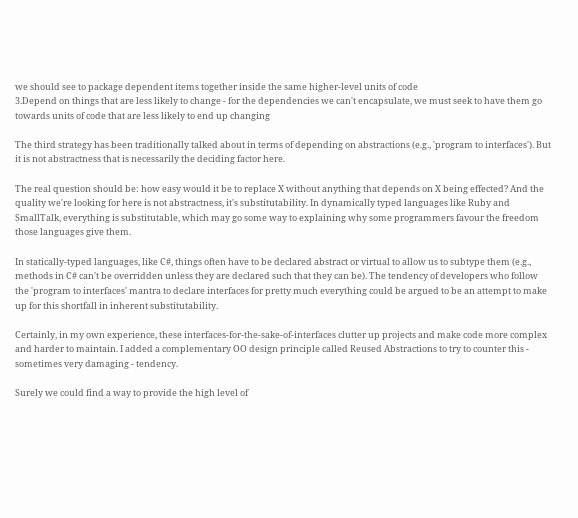we should see to package dependent items together inside the same higher-level units of code
3.Depend on things that are less likely to change - for the dependencies we can't encapsulate, we must seek to have them go towards units of code that are less likely to end up changing

The third strategy has been traditionally talked about in terms of depending on abstractions (e.g., 'program to interfaces'). But it is not abstractness that is necessarily the deciding factor here.

The real question should be: how easy would it be to replace X without anything that depends on X being effected? And the quality we're looking for here is not abstractness, it's substitutability. In dynamically typed languages like Ruby and SmallTalk, everything is substitutable, which may go some way to explaining why some programmers favour the freedom those languages give them.

In statically-typed languages, like C#, things often have to be declared abstract or virtual to allow us to subtype them (e.g., methods in C# can't be overridden unless they are declared such that they can be). The tendency of developers who follow the 'program to interfaces' mantra to declare interfaces for pretty much everything could be argued to be an attempt to make up for this shortfall in inherent substitutability.

Certainly, in my own experience, these interfaces-for-the-sake-of-interfaces clutter up projects and make code more complex and harder to maintain. I added a complementary OO design principle called Reused Abstractions to try to counter this - sometimes very damaging - tendency.

Surely we could find a way to provide the high level of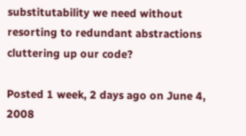substitutability we need without resorting to redundant abstractions cluttering up our code?

Posted 1 week, 2 days ago on June 4, 2008